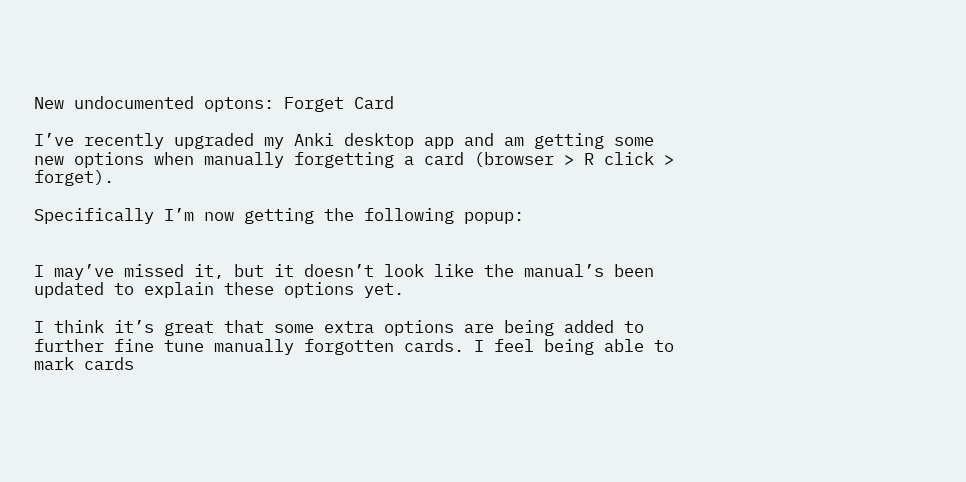New undocumented optons: Forget Card

I’ve recently upgraded my Anki desktop app and am getting some new options when manually forgetting a card (browser > R click > forget).

Specifically I’m now getting the following popup:


I may’ve missed it, but it doesn’t look like the manual’s been updated to explain these options yet.

I think it’s great that some extra options are being added to further fine tune manually forgotten cards. I feel being able to mark cards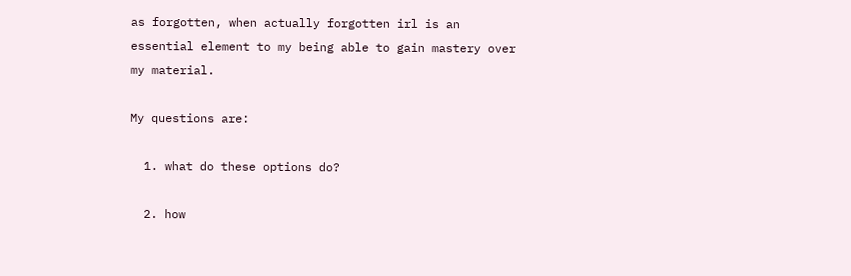as forgotten, when actually forgotten irl is an essential element to my being able to gain mastery over my material.

My questions are:

  1. what do these options do?

  2. how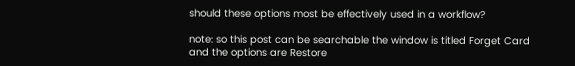should these options most be effectively used in a workflow?

note: so this post can be searchable the window is titled Forget Card and the options are Restore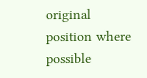original position where possible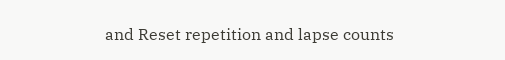and Reset repetition and lapse counts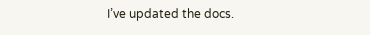I’ve updated the docs.